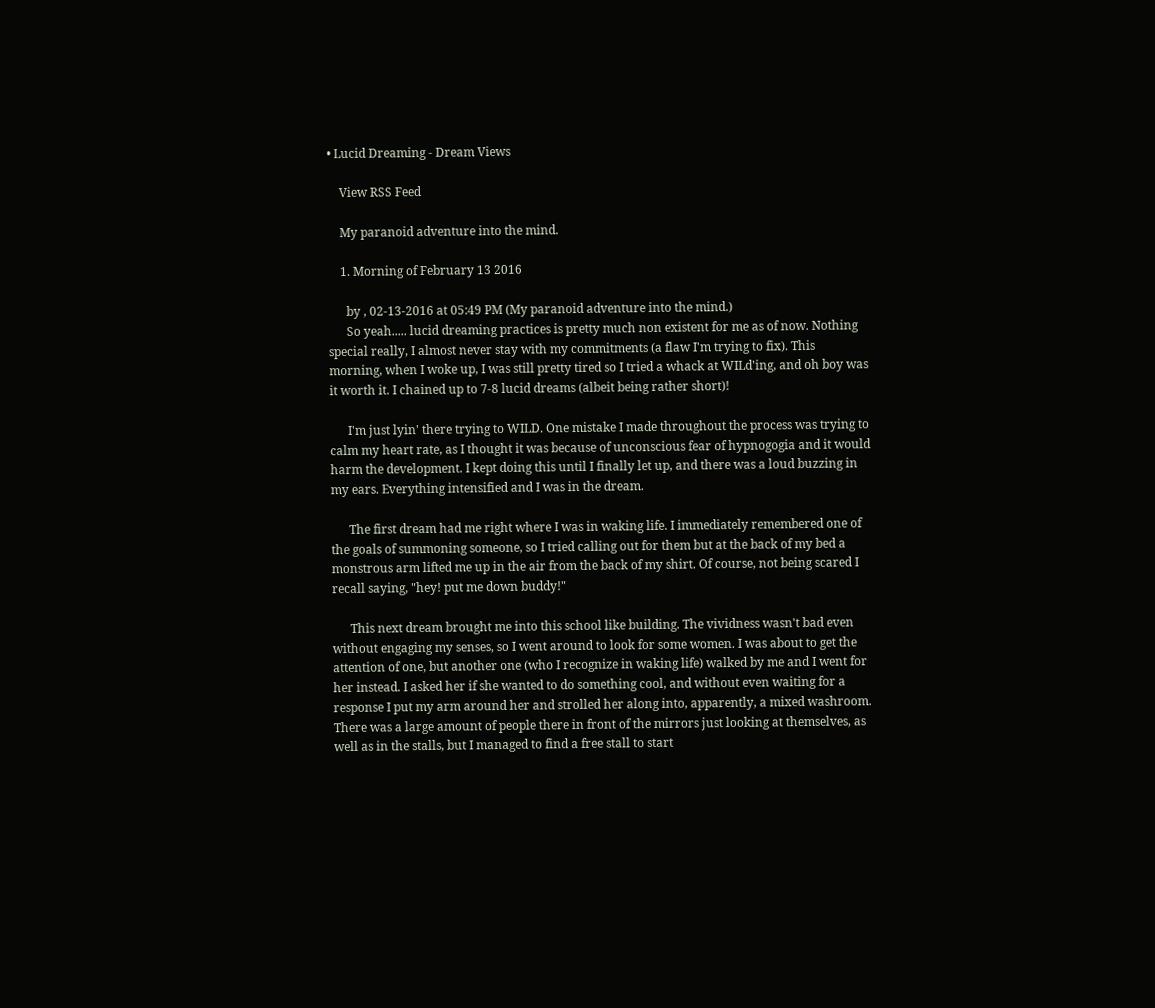• Lucid Dreaming - Dream Views

    View RSS Feed

    My paranoid adventure into the mind.

    1. Morning of February 13 2016

      by , 02-13-2016 at 05:49 PM (My paranoid adventure into the mind.)
      So yeah..... lucid dreaming practices is pretty much non existent for me as of now. Nothing special really, I almost never stay with my commitments (a flaw I'm trying to fix). This morning, when I woke up, I was still pretty tired so I tried a whack at WILd'ing, and oh boy was it worth it. I chained up to 7-8 lucid dreams (albeit being rather short)!

      I'm just lyin' there trying to WILD. One mistake I made throughout the process was trying to calm my heart rate, as I thought it was because of unconscious fear of hypnogogia and it would harm the development. I kept doing this until I finally let up, and there was a loud buzzing in my ears. Everything intensified and I was in the dream.

      The first dream had me right where I was in waking life. I immediately remembered one of the goals of summoning someone, so I tried calling out for them but at the back of my bed a monstrous arm lifted me up in the air from the back of my shirt. Of course, not being scared I recall saying, "hey! put me down buddy!"

      This next dream brought me into this school like building. The vividness wasn't bad even without engaging my senses, so I went around to look for some women. I was about to get the attention of one, but another one (who I recognize in waking life) walked by me and I went for her instead. I asked her if she wanted to do something cool, and without even waiting for a response I put my arm around her and strolled her along into, apparently, a mixed washroom. There was a large amount of people there in front of the mirrors just looking at themselves, as well as in the stalls, but I managed to find a free stall to start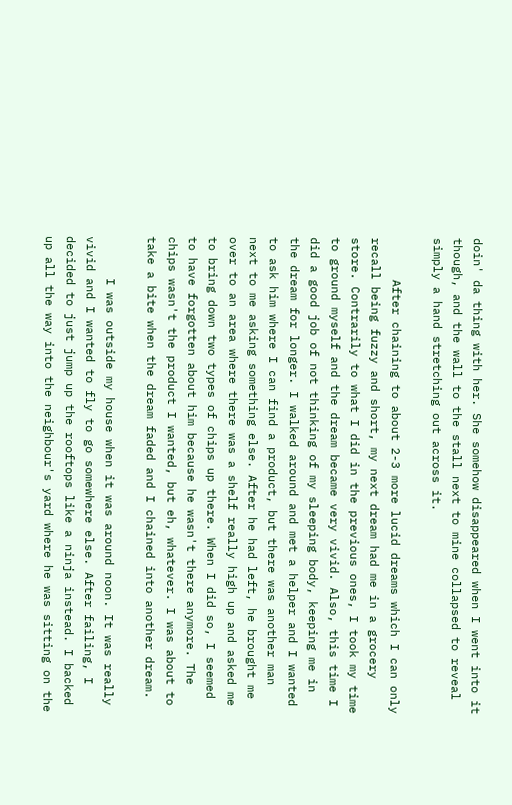doin' da thing with her. She somehow disappeared when I went into it though, and the wall to the stall next to mine collapsed to reveal simply a hand stretching out across it.

      After chaining to about 2-3 more lucid dreams which I can only recall being fuzzy and short, my next dream had me in a grocery store. Contrarily to what I did in the previous ones, I took my time to ground myself and the dream became very vivid. Also, this time I did a good job of not thinking of my sleeping body, keeping me in the dream for longer. I walked around and met a helper and I wanted to ask him where I can find a product, but there was another man next to me asking something else. After he had left, he brought me over to an area where there was a shelf really high up and asked me to bring down two types of chips up there. When I did so, I seemed to have forgotten about him because he wasn't there anymore. The chips wasn't the product I wanted, but eh, whatever. I was about to take a bite when the dream faded and I chained into another dream.

      I was outside my house when it was around noon. It was really vivid and I wanted to fly to go somewhere else. After failing, I decided to just jump up the rooftops like a ninja instead. I backed up all the way into the neighbour's yard where he was sitting on the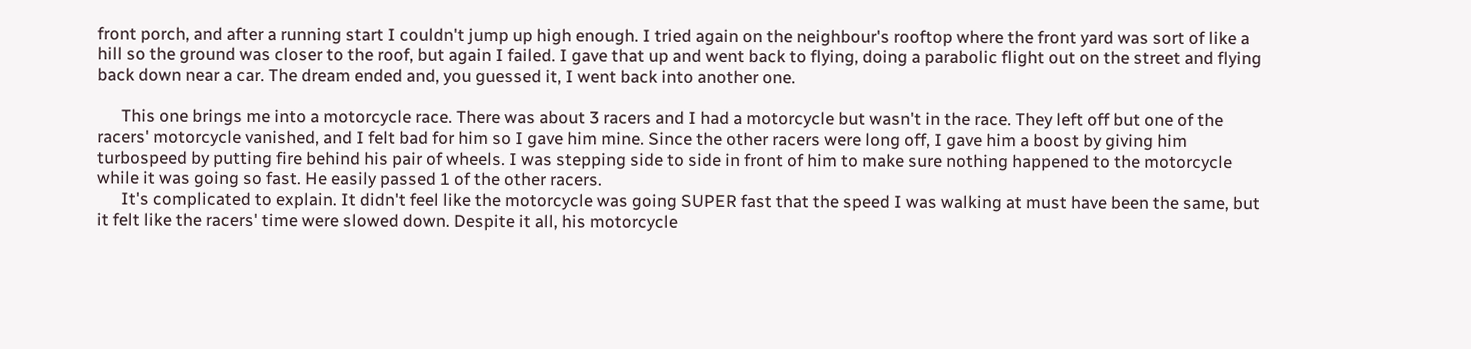front porch, and after a running start I couldn't jump up high enough. I tried again on the neighbour's rooftop where the front yard was sort of like a hill so the ground was closer to the roof, but again I failed. I gave that up and went back to flying, doing a parabolic flight out on the street and flying back down near a car. The dream ended and, you guessed it, I went back into another one.

      This one brings me into a motorcycle race. There was about 3 racers and I had a motorcycle but wasn't in the race. They left off but one of the racers' motorcycle vanished, and I felt bad for him so I gave him mine. Since the other racers were long off, I gave him a boost by giving him turbospeed by putting fire behind his pair of wheels. I was stepping side to side in front of him to make sure nothing happened to the motorcycle while it was going so fast. He easily passed 1 of the other racers.
      It's complicated to explain. It didn't feel like the motorcycle was going SUPER fast that the speed I was walking at must have been the same, but it felt like the racers' time were slowed down. Despite it all, his motorcycle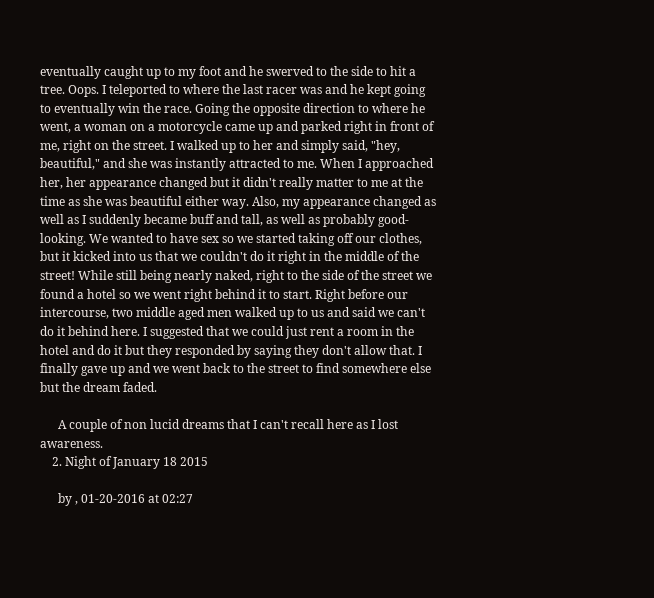eventually caught up to my foot and he swerved to the side to hit a tree. Oops. I teleported to where the last racer was and he kept going to eventually win the race. Going the opposite direction to where he went, a woman on a motorcycle came up and parked right in front of me, right on the street. I walked up to her and simply said, "hey, beautiful," and she was instantly attracted to me. When I approached her, her appearance changed but it didn't really matter to me at the time as she was beautiful either way. Also, my appearance changed as well as I suddenly became buff and tall, as well as probably good-looking. We wanted to have sex so we started taking off our clothes, but it kicked into us that we couldn't do it right in the middle of the street! While still being nearly naked, right to the side of the street we found a hotel so we went right behind it to start. Right before our intercourse, two middle aged men walked up to us and said we can't do it behind here. I suggested that we could just rent a room in the hotel and do it but they responded by saying they don't allow that. I finally gave up and we went back to the street to find somewhere else but the dream faded.

      A couple of non lucid dreams that I can't recall here as I lost awareness.
    2. Night of January 18 2015

      by , 01-20-2016 at 02:27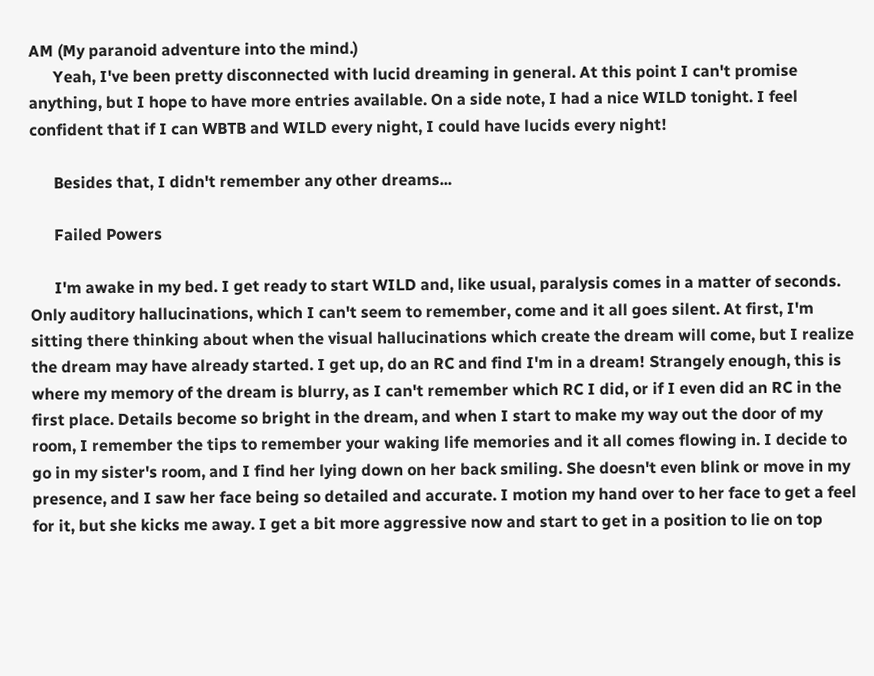AM (My paranoid adventure into the mind.)
      Yeah, I've been pretty disconnected with lucid dreaming in general. At this point I can't promise anything, but I hope to have more entries available. On a side note, I had a nice WILD tonight. I feel confident that if I can WBTB and WILD every night, I could have lucids every night!

      Besides that, I didn't remember any other dreams...

      Failed Powers

      I'm awake in my bed. I get ready to start WILD and, like usual, paralysis comes in a matter of seconds. Only auditory hallucinations, which I can't seem to remember, come and it all goes silent. At first, I'm sitting there thinking about when the visual hallucinations which create the dream will come, but I realize the dream may have already started. I get up, do an RC and find I'm in a dream! Strangely enough, this is where my memory of the dream is blurry, as I can't remember which RC I did, or if I even did an RC in the first place. Details become so bright in the dream, and when I start to make my way out the door of my room, I remember the tips to remember your waking life memories and it all comes flowing in. I decide to go in my sister's room, and I find her lying down on her back smiling. She doesn't even blink or move in my presence, and I saw her face being so detailed and accurate. I motion my hand over to her face to get a feel for it, but she kicks me away. I get a bit more aggressive now and start to get in a position to lie on top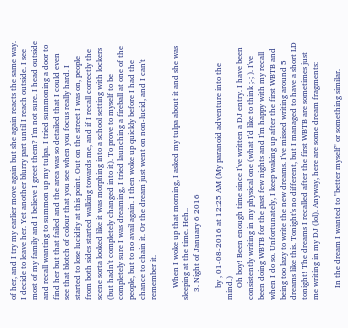of her, and I try my earlier move again but she again reacts the same way. I decide to leave her. Yet another blurry part until I reach outside. I see most of my family and I believe I greet them? I'm not sure. I head outside and recall wanting to summon up my tulpa. I tried summoning a door to find her but that failed and the area was so detailed that I could even see that blotch of colour that you see when you focus really hard. I started to lose lucidity at this point. Out on the street I was on, people from both sides started walking towards me, and if I recall correctly the scene sorta looked like it was morphing into a school setting with lockers (but hadn't completely changed into it). To prove to myself to be completely sure I was dreaming, I tried launching a fireball at one of the people, but to no avail again. I then woke up quickly before I had the chance to chain it. Or the dream just went on non-lucid, and I can't remember it.

      When I woke up that morning, I asked my tulpa about it and she was sleeping at the time. Heh..
    3. Night of January 6 2016

      by , 01-08-2016 at 12:25 AM (My paranoid adventure into the mind.)
      Oh boy! Been enough time since I've written a DJ entry. I have been consistently writing in my physical one (what I'd like to think ;-; ). I've been doing WBTB for the past few nights and I'm happy with my recall when I do so. Unfortunately, I keep waking up after the first WBTB and being too lazy to write the new dreams. I've missed writing around 5 dreams like this. Tonight's no different, but I managed to have a short LD tonight! The dreams I recalled after the first WBTB are sometimes just me writing in my DJ (lol). Anyway, here are some dream fragments:

      In the dream I wanted to "better myself" or something similar.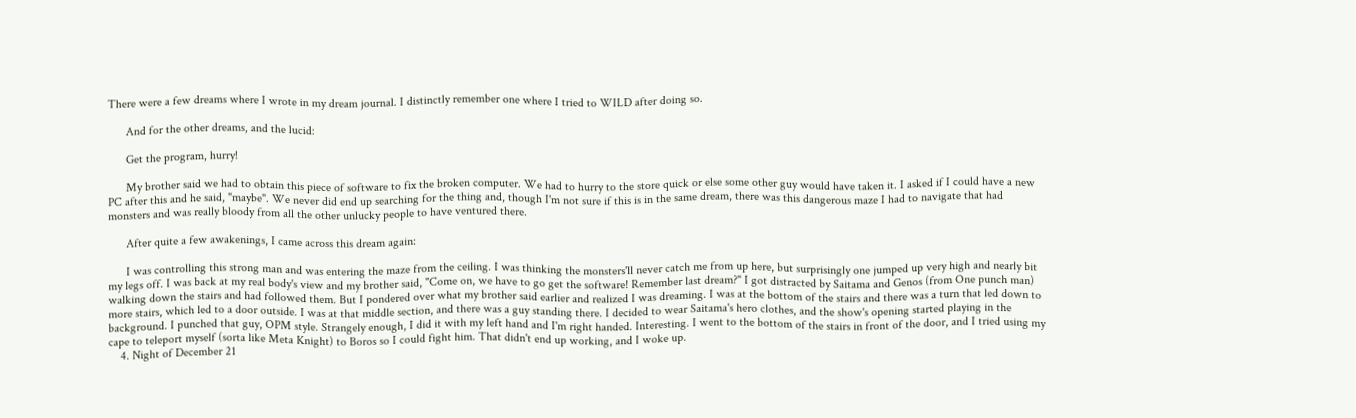There were a few dreams where I wrote in my dream journal. I distinctly remember one where I tried to WILD after doing so.

      And for the other dreams, and the lucid:

      Get the program, hurry!

      My brother said we had to obtain this piece of software to fix the broken computer. We had to hurry to the store quick or else some other guy would have taken it. I asked if I could have a new PC after this and he said, "maybe". We never did end up searching for the thing and, though I'm not sure if this is in the same dream, there was this dangerous maze I had to navigate that had monsters and was really bloody from all the other unlucky people to have ventured there.

      After quite a few awakenings, I came across this dream again:

      I was controlling this strong man and was entering the maze from the ceiling. I was thinking the monsters'll never catch me from up here, but surprisingly one jumped up very high and nearly bit my legs off. I was back at my real body's view and my brother said, "Come on, we have to go get the software! Remember last dream?" I got distracted by Saitama and Genos (from One punch man) walking down the stairs and had followed them. But I pondered over what my brother said earlier and realized I was dreaming. I was at the bottom of the stairs and there was a turn that led down to more stairs, which led to a door outside. I was at that middle section, and there was a guy standing there. I decided to wear Saitama's hero clothes, and the show's opening started playing in the background. I punched that guy, OPM style. Strangely enough, I did it with my left hand and I'm right handed. Interesting. I went to the bottom of the stairs in front of the door, and I tried using my cape to teleport myself (sorta like Meta Knight) to Boros so I could fight him. That didn't end up working, and I woke up.
    4. Night of December 21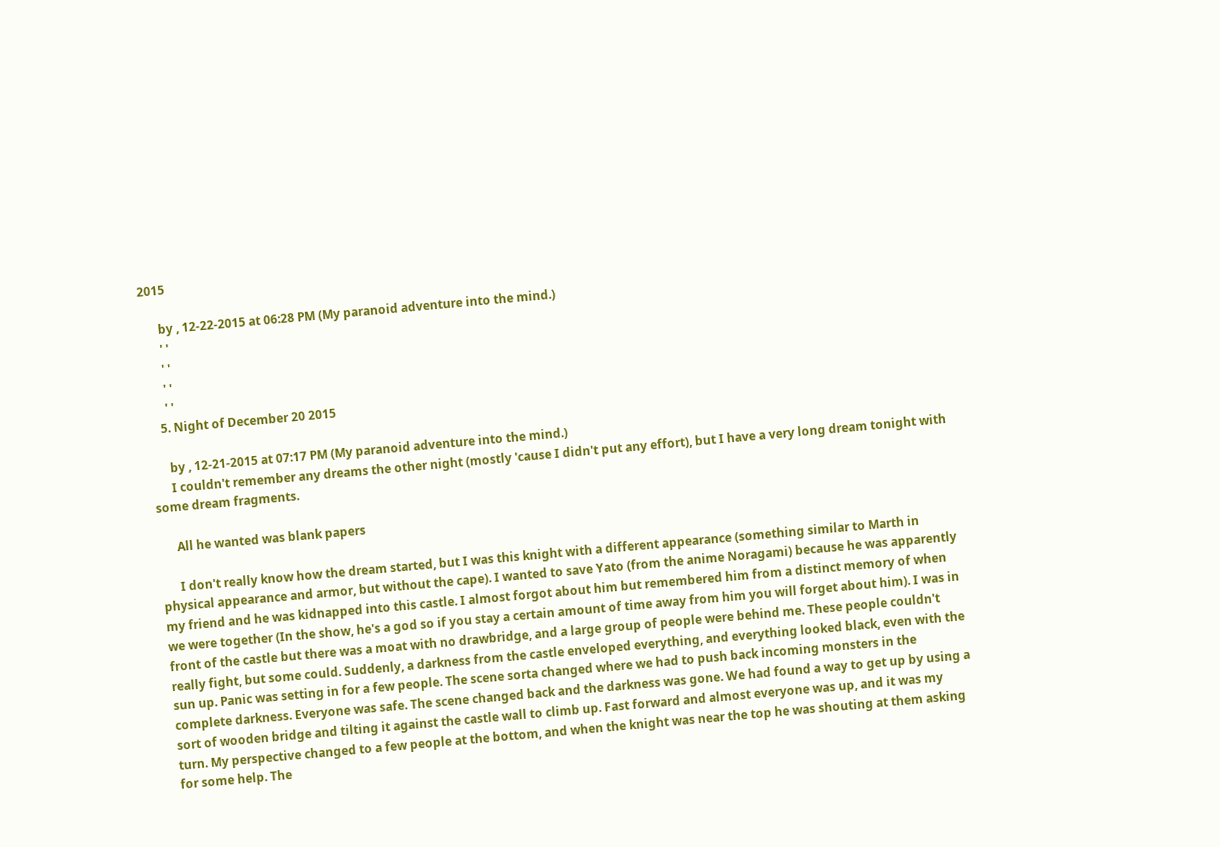2015

      by , 12-22-2015 at 06:28 PM (My paranoid adventure into the mind.)
      ' '
      ' '
      ' '
      ' '
    5. Night of December 20 2015

      by , 12-21-2015 at 07:17 PM (My paranoid adventure into the mind.)
      I couldn't remember any dreams the other night (mostly 'cause I didn't put any effort), but I have a very long dream tonight with some dream fragments.

      All he wanted was blank papers

      I don't really know how the dream started, but I was this knight with a different appearance (something similar to Marth in physical appearance and armor, but without the cape). I wanted to save Yato (from the anime Noragami) because he was apparently my friend and he was kidnapped into this castle. I almost forgot about him but remembered him from a distinct memory of when we were together (In the show, he's a god so if you stay a certain amount of time away from him you will forget about him). I was in front of the castle but there was a moat with no drawbridge, and a large group of people were behind me. These people couldn't really fight, but some could. Suddenly, a darkness from the castle enveloped everything, and everything looked black, even with the sun up. Panic was setting in for a few people. The scene sorta changed where we had to push back incoming monsters in the complete darkness. Everyone was safe. The scene changed back and the darkness was gone. We had found a way to get up by using a sort of wooden bridge and tilting it against the castle wall to climb up. Fast forward and almost everyone was up, and it was my turn. My perspective changed to a few people at the bottom, and when the knight was near the top he was shouting at them asking for some help. The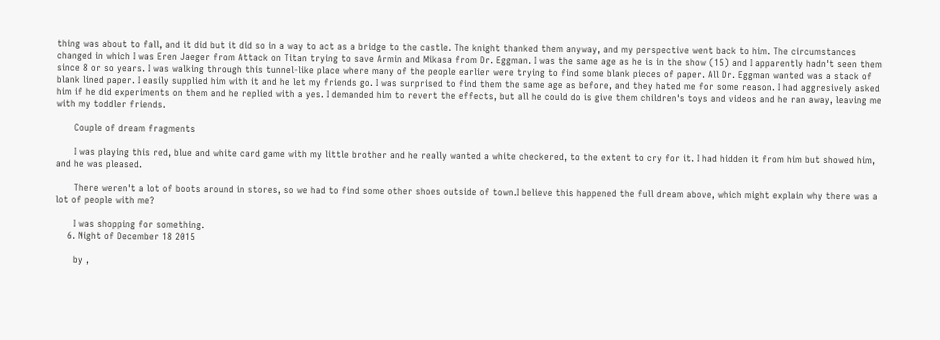thing was about to fall, and it did but it did so in a way to act as a bridge to the castle. The knight thanked them anyway, and my perspective went back to him. The circumstances changed in which I was Eren Jaeger from Attack on Titan trying to save Armin and Mikasa from Dr. Eggman. I was the same age as he is in the show (15) and I apparently hadn't seen them since 8 or so years. I was walking through this tunnel-like place where many of the people earlier were trying to find some blank pieces of paper. All Dr. Eggman wanted was a stack of blank lined paper. I easily supplied him with it and he let my friends go. I was surprised to find them the same age as before, and they hated me for some reason. I had aggresively asked him if he did experiments on them and he replied with a yes. I demanded him to revert the effects, but all he could do is give them children's toys and videos and he ran away, leaving me with my toddler friends.

      Couple of dream fragments

      I was playing this red, blue and white card game with my little brother and he really wanted a white checkered, to the extent to cry for it. I had hidden it from him but showed him, and he was pleased.

      There weren't a lot of boots around in stores, so we had to find some other shoes outside of town.I believe this happened the full dream above, which might explain why there was a lot of people with me?

      I was shopping for something.
    6. Night of December 18 2015

      by ,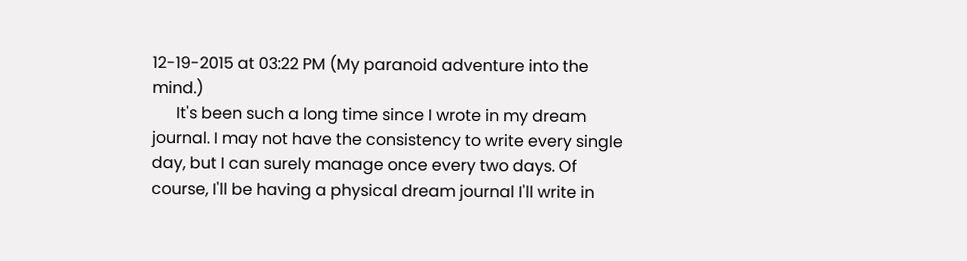12-19-2015 at 03:22 PM (My paranoid adventure into the mind.)
      It's been such a long time since I wrote in my dream journal. I may not have the consistency to write every single day, but I can surely manage once every two days. Of course, I'll be having a physical dream journal I'll write in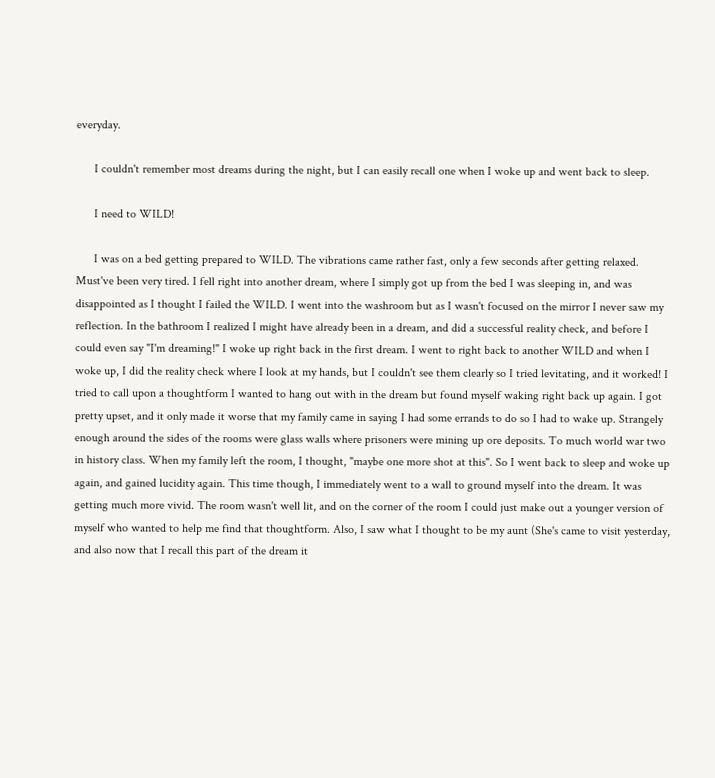everyday.

      I couldn't remember most dreams during the night, but I can easily recall one when I woke up and went back to sleep.

      I need to WILD!

      I was on a bed getting prepared to WILD. The vibrations came rather fast, only a few seconds after getting relaxed. Must've been very tired. I fell right into another dream, where I simply got up from the bed I was sleeping in, and was disappointed as I thought I failed the WILD. I went into the washroom but as I wasn't focused on the mirror I never saw my reflection. In the bathroom I realized I might have already been in a dream, and did a successful reality check, and before I could even say "I'm dreaming!" I woke up right back in the first dream. I went to right back to another WILD and when I woke up, I did the reality check where I look at my hands, but I couldn't see them clearly so I tried levitating, and it worked! I tried to call upon a thoughtform I wanted to hang out with in the dream but found myself waking right back up again. I got pretty upset, and it only made it worse that my family came in saying I had some errands to do so I had to wake up. Strangely enough around the sides of the rooms were glass walls where prisoners were mining up ore deposits. To much world war two in history class. When my family left the room, I thought, "maybe one more shot at this". So I went back to sleep and woke up again, and gained lucidity again. This time though, I immediately went to a wall to ground myself into the dream. It was getting much more vivid. The room wasn't well lit, and on the corner of the room I could just make out a younger version of myself who wanted to help me find that thoughtform. Also, I saw what I thought to be my aunt (She's came to visit yesterday, and also now that I recall this part of the dream it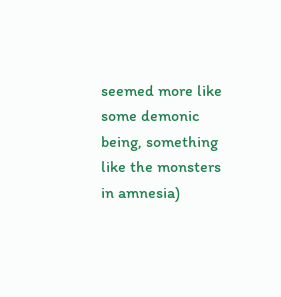seemed more like some demonic being, something like the monsters in amnesia)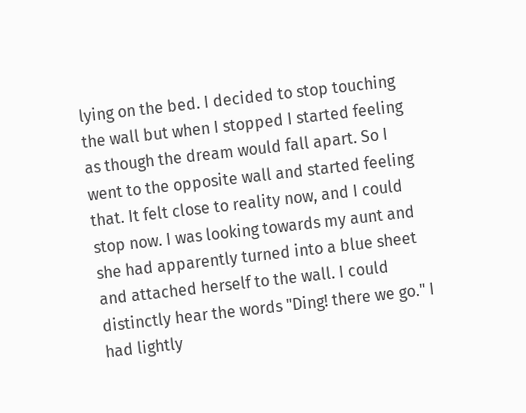lying on the bed. I decided to stop touching the wall but when I stopped I started feeling as though the dream would fall apart. So I went to the opposite wall and started feeling that. It felt close to reality now, and I could stop now. I was looking towards my aunt and she had apparently turned into a blue sheet and attached herself to the wall. I could distinctly hear the words "Ding! there we go." I had lightly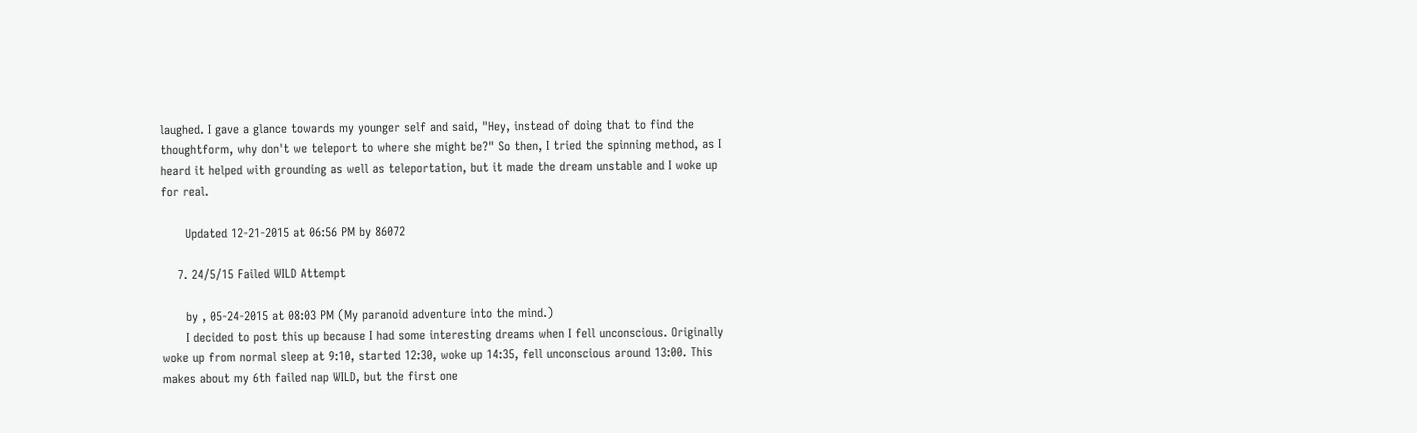laughed. I gave a glance towards my younger self and said, "Hey, instead of doing that to find the thoughtform, why don't we teleport to where she might be?" So then, I tried the spinning method, as I heard it helped with grounding as well as teleportation, but it made the dream unstable and I woke up for real.

      Updated 12-21-2015 at 06:56 PM by 86072

    7. 24/5/15 Failed WILD Attempt

      by , 05-24-2015 at 08:03 PM (My paranoid adventure into the mind.)
      I decided to post this up because I had some interesting dreams when I fell unconscious. Originally woke up from normal sleep at 9:10, started 12:30, woke up 14:35, fell unconscious around 13:00. This makes about my 6th failed nap WILD, but the first one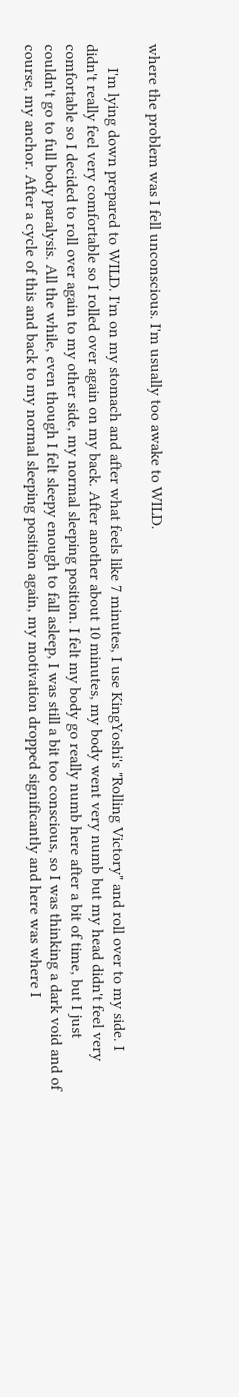where the problem was I fell unconscious. I'm usually too awake to WILD.

      I'm lying down prepared to WILD. I'm on my stomach and after what feels like 7 minutes, I use KingYoshi's "Rolling Victory" and roll over to my side. I didn't really feel very comfortable so I rolled over again on my back. After another about 10 minutes, my body went very numb but my head didn't feel very comfortable so I decided to roll over again to my other side, my normal sleeping position. I felt my body go really numb here after a bit of time, but I just couldn't go to full body paralysis. All the while, even though I felt sleepy enough to fall asleep, I was still a bit too conscious, so I was thinking a dark void and of course, my anchor. After a cycle of this and back to my normal sleeping position again, my motivation dropped significantly and here was where I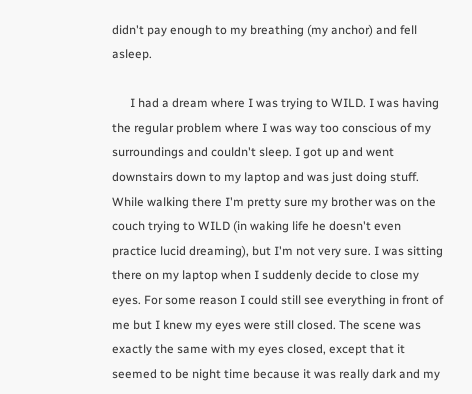didn't pay enough to my breathing (my anchor) and fell asleep.

      I had a dream where I was trying to WILD. I was having the regular problem where I was way too conscious of my surroundings and couldn't sleep. I got up and went downstairs down to my laptop and was just doing stuff. While walking there I'm pretty sure my brother was on the couch trying to WILD (in waking life he doesn't even practice lucid dreaming), but I'm not very sure. I was sitting there on my laptop when I suddenly decide to close my eyes. For some reason I could still see everything in front of me but I knew my eyes were still closed. The scene was exactly the same with my eyes closed, except that it seemed to be night time because it was really dark and my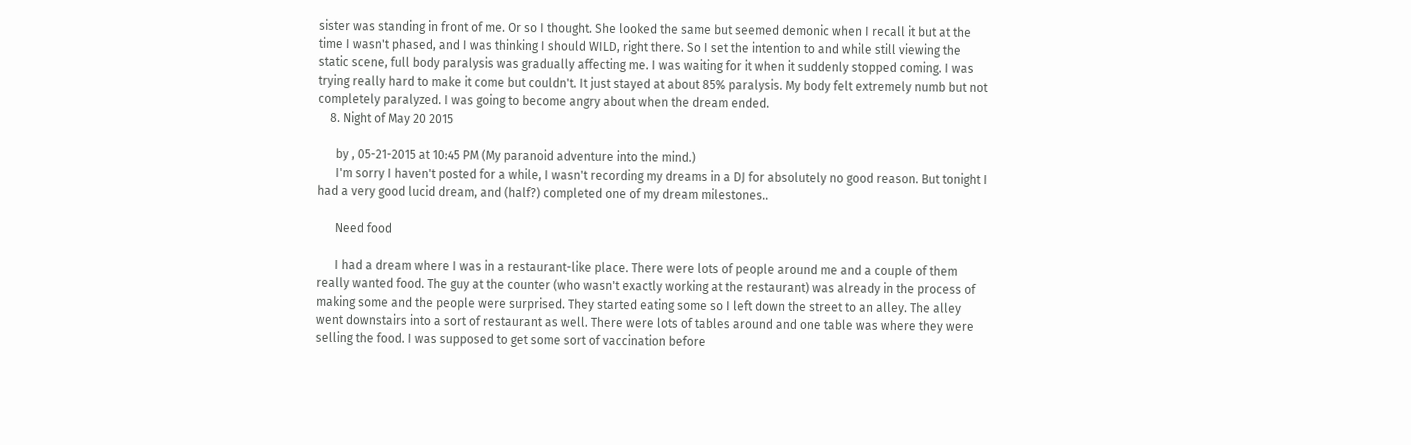sister was standing in front of me. Or so I thought. She looked the same but seemed demonic when I recall it but at the time I wasn't phased, and I was thinking I should WILD, right there. So I set the intention to and while still viewing the static scene, full body paralysis was gradually affecting me. I was waiting for it when it suddenly stopped coming. I was trying really hard to make it come but couldn't. It just stayed at about 85% paralysis. My body felt extremely numb but not completely paralyzed. I was going to become angry about when the dream ended.
    8. Night of May 20 2015

      by , 05-21-2015 at 10:45 PM (My paranoid adventure into the mind.)
      I'm sorry I haven't posted for a while, I wasn't recording my dreams in a DJ for absolutely no good reason. But tonight I had a very good lucid dream, and (half?) completed one of my dream milestones..

      Need food

      I had a dream where I was in a restaurant-like place. There were lots of people around me and a couple of them really wanted food. The guy at the counter (who wasn't exactly working at the restaurant) was already in the process of making some and the people were surprised. They started eating some so I left down the street to an alley. The alley went downstairs into a sort of restaurant as well. There were lots of tables around and one table was where they were selling the food. I was supposed to get some sort of vaccination before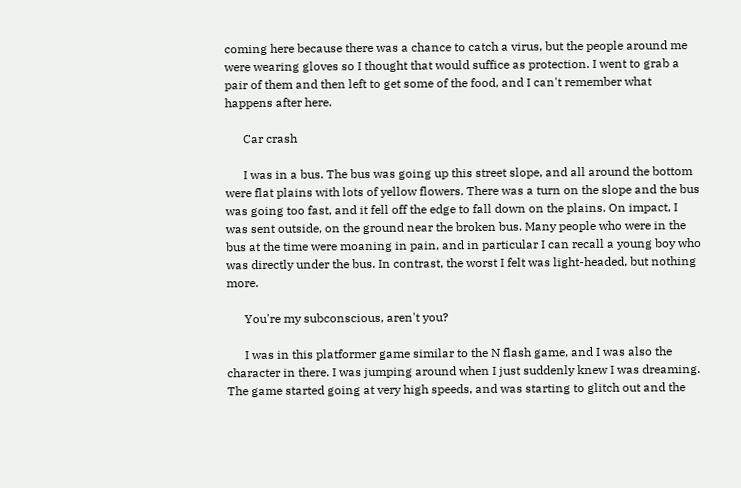coming here because there was a chance to catch a virus, but the people around me were wearing gloves so I thought that would suffice as protection. I went to grab a pair of them and then left to get some of the food, and I can't remember what happens after here.

      Car crash

      I was in a bus. The bus was going up this street slope, and all around the bottom were flat plains with lots of yellow flowers. There was a turn on the slope and the bus was going too fast, and it fell off the edge to fall down on the plains. On impact, I was sent outside, on the ground near the broken bus. Many people who were in the bus at the time were moaning in pain, and in particular I can recall a young boy who was directly under the bus. In contrast, the worst I felt was light-headed, but nothing more.

      You're my subconscious, aren't you?

      I was in this platformer game similar to the N flash game, and I was also the character in there. I was jumping around when I just suddenly knew I was dreaming. The game started going at very high speeds, and was starting to glitch out and the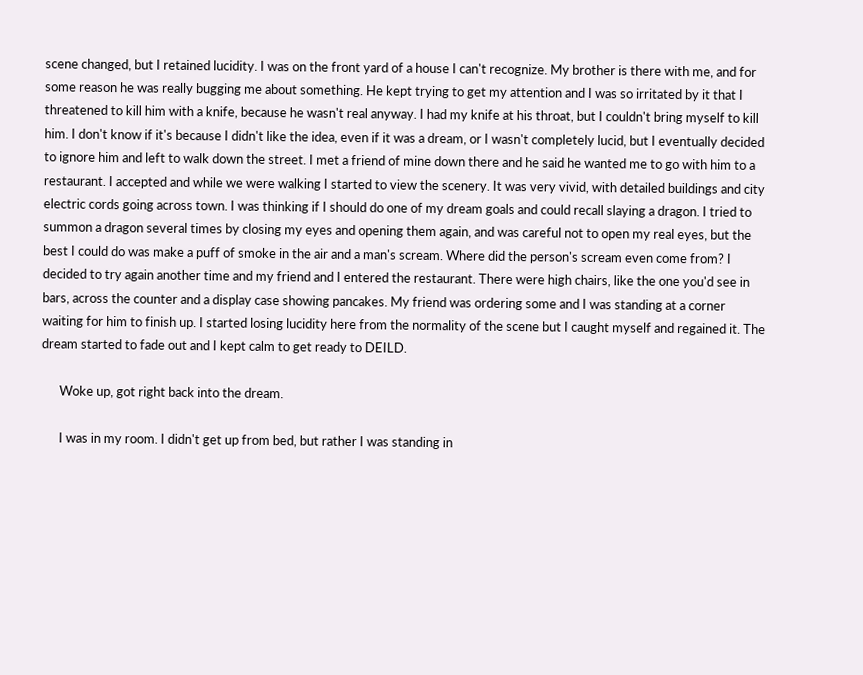scene changed, but I retained lucidity. I was on the front yard of a house I can't recognize. My brother is there with me, and for some reason he was really bugging me about something. He kept trying to get my attention and I was so irritated by it that I threatened to kill him with a knife, because he wasn't real anyway. I had my knife at his throat, but I couldn't bring myself to kill him. I don't know if it's because I didn't like the idea, even if it was a dream, or I wasn't completely lucid, but I eventually decided to ignore him and left to walk down the street. I met a friend of mine down there and he said he wanted me to go with him to a restaurant. I accepted and while we were walking I started to view the scenery. It was very vivid, with detailed buildings and city electric cords going across town. I was thinking if I should do one of my dream goals and could recall slaying a dragon. I tried to summon a dragon several times by closing my eyes and opening them again, and was careful not to open my real eyes, but the best I could do was make a puff of smoke in the air and a man's scream. Where did the person's scream even come from? I decided to try again another time and my friend and I entered the restaurant. There were high chairs, like the one you'd see in bars, across the counter and a display case showing pancakes. My friend was ordering some and I was standing at a corner waiting for him to finish up. I started losing lucidity here from the normality of the scene but I caught myself and regained it. The dream started to fade out and I kept calm to get ready to DEILD.

      Woke up, got right back into the dream.

      I was in my room. I didn't get up from bed, but rather I was standing in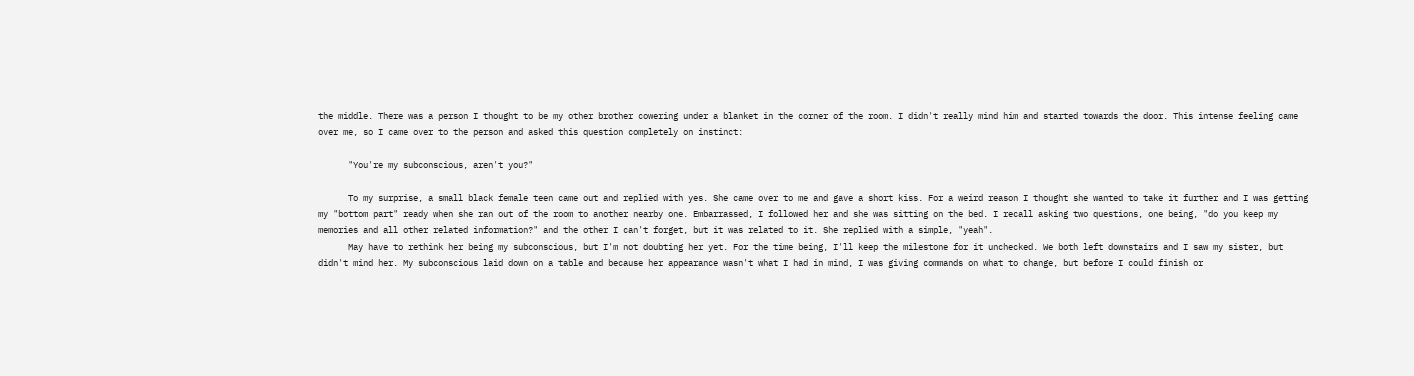the middle. There was a person I thought to be my other brother cowering under a blanket in the corner of the room. I didn't really mind him and started towards the door. This intense feeling came over me, so I came over to the person and asked this question completely on instinct:

      "You're my subconscious, aren't you?"

      To my surprise, a small black female teen came out and replied with yes. She came over to me and gave a short kiss. For a weird reason I thought she wanted to take it further and I was getting my "bottom part" ready when she ran out of the room to another nearby one. Embarrassed, I followed her and she was sitting on the bed. I recall asking two questions, one being, "do you keep my memories and all other related information?" and the other I can't forget, but it was related to it. She replied with a simple, "yeah".
      May have to rethink her being my subconscious, but I'm not doubting her yet. For the time being, I'll keep the milestone for it unchecked. We both left downstairs and I saw my sister, but didn't mind her. My subconscious laid down on a table and because her appearance wasn't what I had in mind, I was giving commands on what to change, but before I could finish or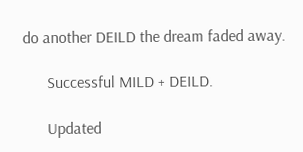do another DEILD the dream faded away.

      Successful MILD + DEILD.

      Updated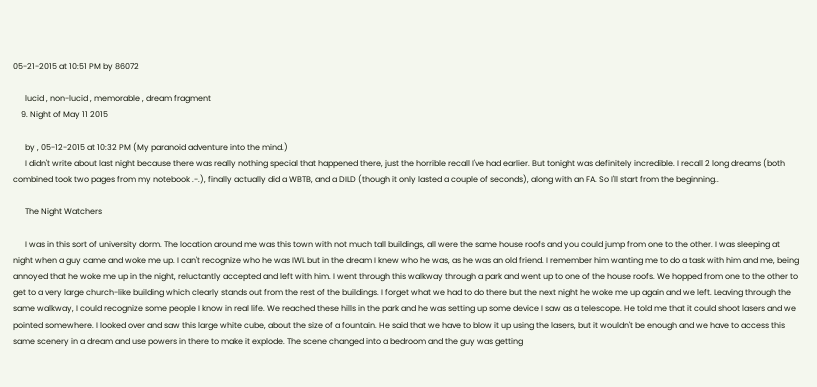05-21-2015 at 10:51 PM by 86072

      lucid , non-lucid , memorable , dream fragment
    9. Night of May 11 2015

      by , 05-12-2015 at 10:32 PM (My paranoid adventure into the mind.)
      I didn't write about last night because there was really nothing special that happened there, just the horrible recall I've had earlier. But tonight was definitely incredible. I recall 2 long dreams (both combined took two pages from my notebook .-.), finally actually did a WBTB, and a DILD (though it only lasted a couple of seconds), along with an FA. So I'll start from the beginning..

      The Night Watchers

      I was in this sort of university dorm. The location around me was this town with not much tall buildings, all were the same house roofs and you could jump from one to the other. I was sleeping at night when a guy came and woke me up. I can't recognize who he was IWL but in the dream I knew who he was, as he was an old friend. I remember him wanting me to do a task with him and me, being annoyed that he woke me up in the night, reluctantly accepted and left with him. I went through this walkway through a park and went up to one of the house roofs. We hopped from one to the other to get to a very large church-like building which clearly stands out from the rest of the buildings. I forget what we had to do there but the next night he woke me up again and we left. Leaving through the same walkway, I could recognize some people I know in real life. We reached these hills in the park and he was setting up some device I saw as a telescope. He told me that it could shoot lasers and we pointed somewhere. I looked over and saw this large white cube, about the size of a fountain. He said that we have to blow it up using the lasers, but it wouldn't be enough and we have to access this same scenery in a dream and use powers in there to make it explode. The scene changed into a bedroom and the guy was getting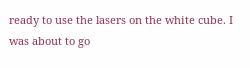ready to use the lasers on the white cube. I was about to go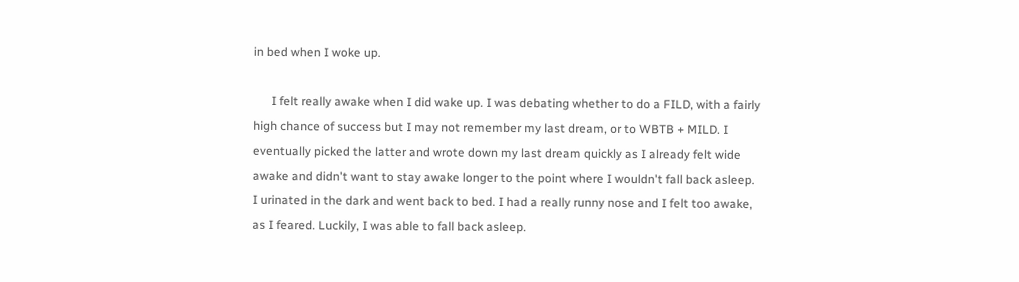in bed when I woke up.

      I felt really awake when I did wake up. I was debating whether to do a FILD, with a fairly high chance of success but I may not remember my last dream, or to WBTB + MILD. I eventually picked the latter and wrote down my last dream quickly as I already felt wide awake and didn't want to stay awake longer to the point where I wouldn't fall back asleep. I urinated in the dark and went back to bed. I had a really runny nose and I felt too awake, as I feared. Luckily, I was able to fall back asleep.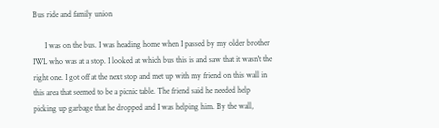Bus ride and family union

      I was on the bus. I was heading home when I passed by my older brother IWL who was at a stop. I looked at which bus this is and saw that it wasn't the right one. I got off at the next stop and met up with my friend on this wall in this area that seemed to be a picnic table. The friend said he needed help picking up garbage that he dropped and I was helping him. By the wall,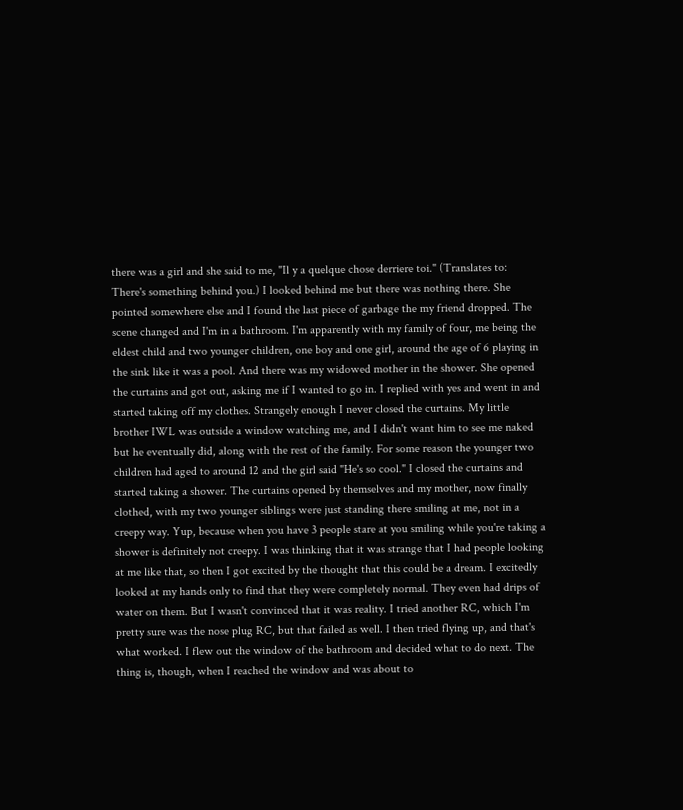there was a girl and she said to me, "Il y a quelque chose derriere toi." (Translates to: There's something behind you.) I looked behind me but there was nothing there. She pointed somewhere else and I found the last piece of garbage the my friend dropped. The scene changed and I'm in a bathroom. I'm apparently with my family of four, me being the eldest child and two younger children, one boy and one girl, around the age of 6 playing in the sink like it was a pool. And there was my widowed mother in the shower. She opened the curtains and got out, asking me if I wanted to go in. I replied with yes and went in and started taking off my clothes. Strangely enough I never closed the curtains. My little brother IWL was outside a window watching me, and I didn't want him to see me naked but he eventually did, along with the rest of the family. For some reason the younger two children had aged to around 12 and the girl said "He's so cool." I closed the curtains and started taking a shower. The curtains opened by themselves and my mother, now finally clothed, with my two younger siblings were just standing there smiling at me, not in a creepy way. Yup, because when you have 3 people stare at you smiling while you're taking a shower is definitely not creepy. I was thinking that it was strange that I had people looking at me like that, so then I got excited by the thought that this could be a dream. I excitedly looked at my hands only to find that they were completely normal. They even had drips of water on them. But I wasn't convinced that it was reality. I tried another RC, which I'm pretty sure was the nose plug RC, but that failed as well. I then tried flying up, and that's what worked. I flew out the window of the bathroom and decided what to do next. The thing is, though, when I reached the window and was about to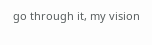go through it, my vision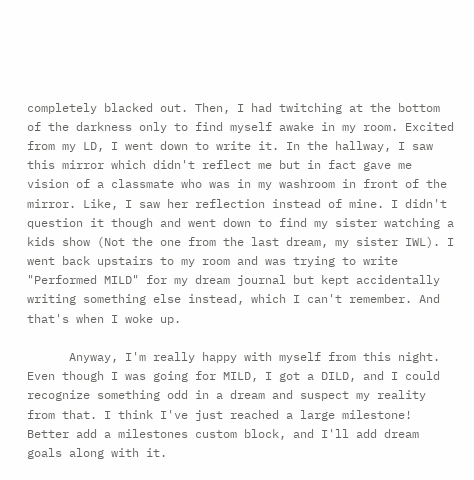completely blacked out. Then, I had twitching at the bottom of the darkness only to find myself awake in my room. Excited from my LD, I went down to write it. In the hallway, I saw this mirror which didn't reflect me but in fact gave me vision of a classmate who was in my washroom in front of the mirror. Like, I saw her reflection instead of mine. I didn't question it though and went down to find my sister watching a kids show (Not the one from the last dream, my sister IWL). I went back upstairs to my room and was trying to write "Performed MILD" for my dream journal but kept accidentally writing something else instead, which I can't remember. And that's when I woke up.

      Anyway, I'm really happy with myself from this night. Even though I was going for MILD, I got a DILD, and I could recognize something odd in a dream and suspect my reality from that. I think I've just reached a large milestone! Better add a milestones custom block, and I'll add dream goals along with it.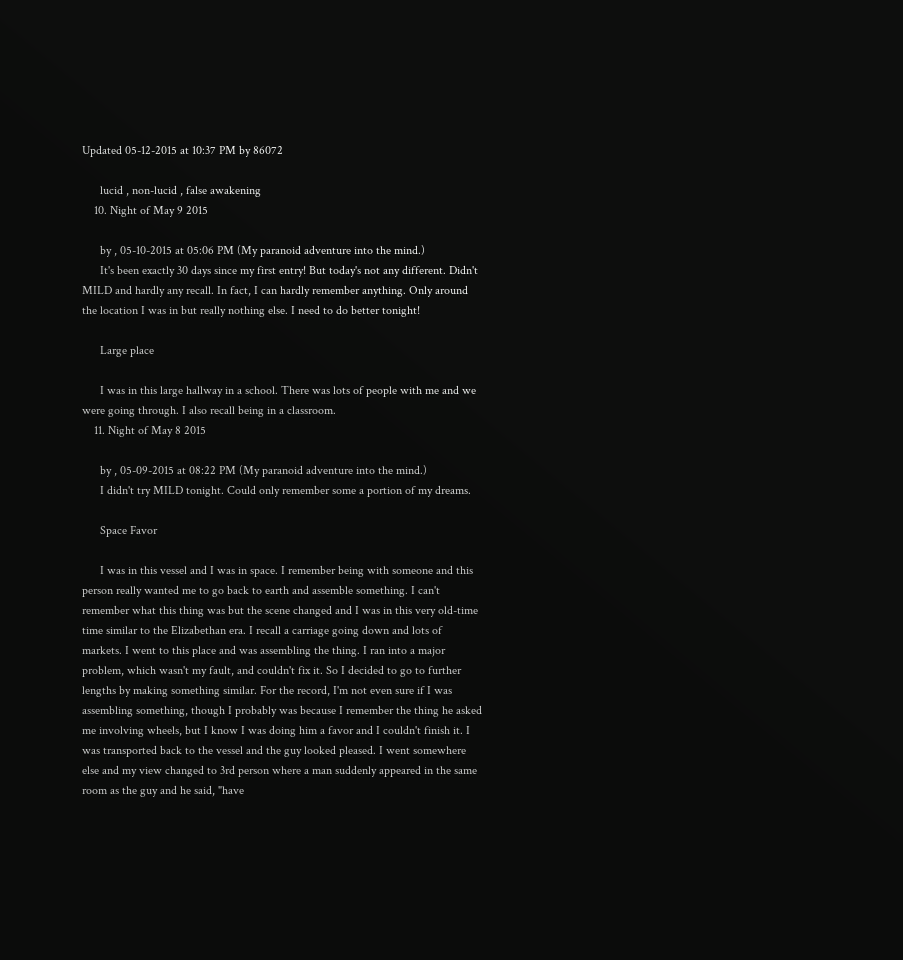Updated 05-12-2015 at 10:37 PM by 86072

      lucid , non-lucid , false awakening
    10. Night of May 9 2015

      by , 05-10-2015 at 05:06 PM (My paranoid adventure into the mind.)
      It's been exactly 30 days since my first entry! But today's not any different. Didn't MILD and hardly any recall. In fact, I can hardly remember anything. Only around the location I was in but really nothing else. I need to do better tonight!

      Large place

      I was in this large hallway in a school. There was lots of people with me and we were going through. I also recall being in a classroom.
    11. Night of May 8 2015

      by , 05-09-2015 at 08:22 PM (My paranoid adventure into the mind.)
      I didn't try MILD tonight. Could only remember some a portion of my dreams.

      Space Favor

      I was in this vessel and I was in space. I remember being with someone and this person really wanted me to go back to earth and assemble something. I can't remember what this thing was but the scene changed and I was in this very old-time time similar to the Elizabethan era. I recall a carriage going down and lots of markets. I went to this place and was assembling the thing. I ran into a major problem, which wasn't my fault, and couldn't fix it. So I decided to go to further lengths by making something similar. For the record, I'm not even sure if I was assembling something, though I probably was because I remember the thing he asked me involving wheels, but I know I was doing him a favor and I couldn't finish it. I was transported back to the vessel and the guy looked pleased. I went somewhere else and my view changed to 3rd person where a man suddenly appeared in the same room as the guy and he said, "have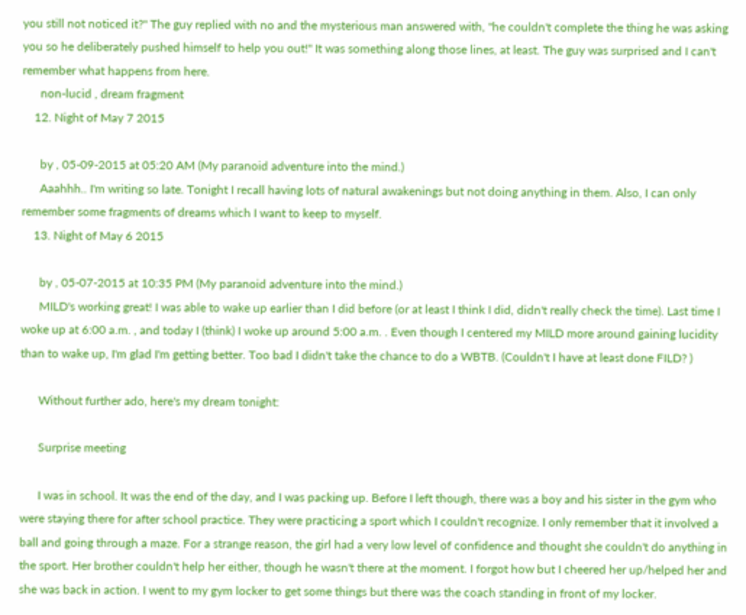you still not noticed it?" The guy replied with no and the mysterious man answered with, "he couldn't complete the thing he was asking you so he deliberately pushed himself to help you out!" It was something along those lines, at least. The guy was surprised and I can't remember what happens from here.
      non-lucid , dream fragment
    12. Night of May 7 2015

      by , 05-09-2015 at 05:20 AM (My paranoid adventure into the mind.)
      Aaahhh.. I'm writing so late. Tonight I recall having lots of natural awakenings but not doing anything in them. Also, I can only remember some fragments of dreams which I want to keep to myself.
    13. Night of May 6 2015

      by , 05-07-2015 at 10:35 PM (My paranoid adventure into the mind.)
      MILD's working great! I was able to wake up earlier than I did before (or at least I think I did, didn't really check the time). Last time I woke up at 6:00 a.m. , and today I (think) I woke up around 5:00 a.m. . Even though I centered my MILD more around gaining lucidity than to wake up, I'm glad I'm getting better. Too bad I didn't take the chance to do a WBTB. (Couldn't I have at least done FILD? )

      Without further ado, here's my dream tonight:

      Surprise meeting

      I was in school. It was the end of the day, and I was packing up. Before I left though, there was a boy and his sister in the gym who were staying there for after school practice. They were practicing a sport which I couldn't recognize. I only remember that it involved a ball and going through a maze. For a strange reason, the girl had a very low level of confidence and thought she couldn't do anything in the sport. Her brother couldn't help her either, though he wasn't there at the moment. I forgot how but I cheered her up/helped her and she was back in action. I went to my gym locker to get some things but there was the coach standing in front of my locker.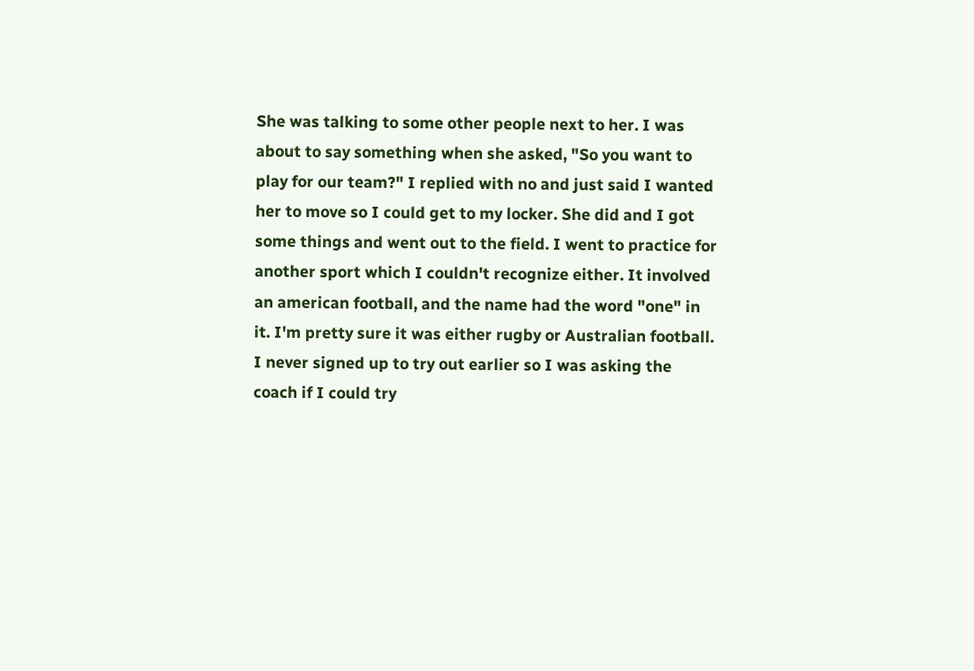She was talking to some other people next to her. I was about to say something when she asked, "So you want to play for our team?" I replied with no and just said I wanted her to move so I could get to my locker. She did and I got some things and went out to the field. I went to practice for another sport which I couldn't recognize either. It involved an american football, and the name had the word "one" in it. I'm pretty sure it was either rugby or Australian football. I never signed up to try out earlier so I was asking the coach if I could try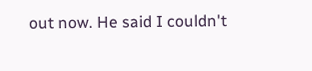out now. He said I couldn't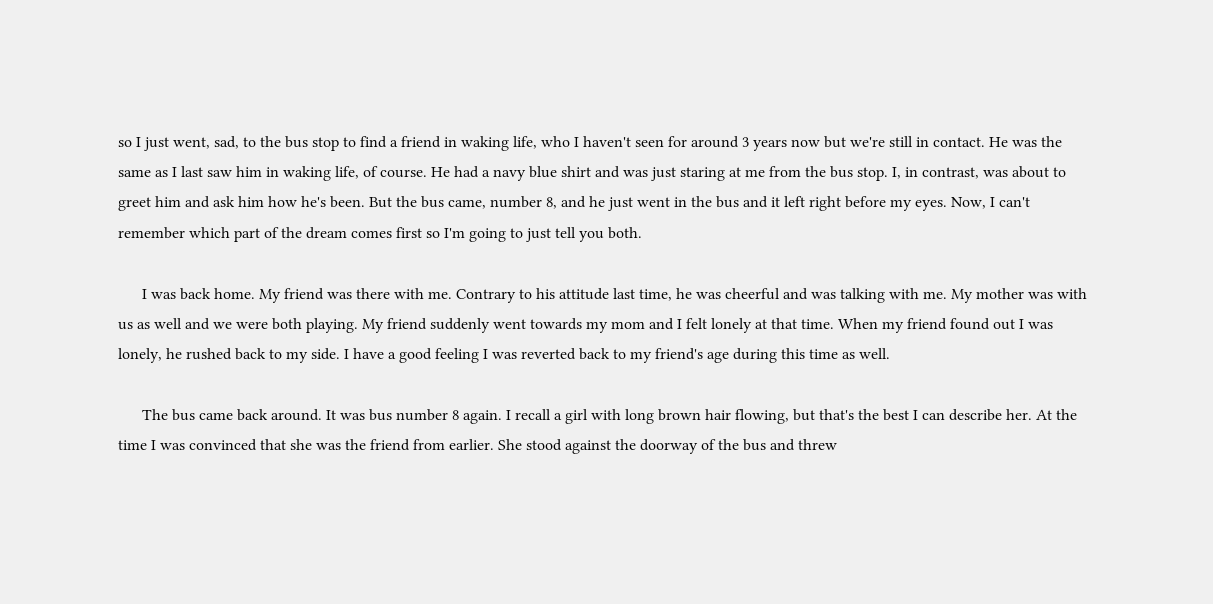so I just went, sad, to the bus stop to find a friend in waking life, who I haven't seen for around 3 years now but we're still in contact. He was the same as I last saw him in waking life, of course. He had a navy blue shirt and was just staring at me from the bus stop. I, in contrast, was about to greet him and ask him how he's been. But the bus came, number 8, and he just went in the bus and it left right before my eyes. Now, I can't remember which part of the dream comes first so I'm going to just tell you both.

      I was back home. My friend was there with me. Contrary to his attitude last time, he was cheerful and was talking with me. My mother was with us as well and we were both playing. My friend suddenly went towards my mom and I felt lonely at that time. When my friend found out I was lonely, he rushed back to my side. I have a good feeling I was reverted back to my friend's age during this time as well.

      The bus came back around. It was bus number 8 again. I recall a girl with long brown hair flowing, but that's the best I can describe her. At the time I was convinced that she was the friend from earlier. She stood against the doorway of the bus and threw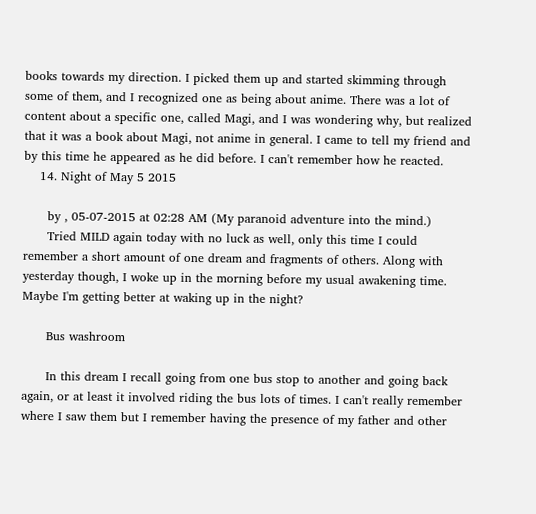books towards my direction. I picked them up and started skimming through some of them, and I recognized one as being about anime. There was a lot of content about a specific one, called Magi, and I was wondering why, but realized that it was a book about Magi, not anime in general. I came to tell my friend and by this time he appeared as he did before. I can't remember how he reacted.
    14. Night of May 5 2015

      by , 05-07-2015 at 02:28 AM (My paranoid adventure into the mind.)
      Tried MILD again today with no luck as well, only this time I could remember a short amount of one dream and fragments of others. Along with yesterday though, I woke up in the morning before my usual awakening time. Maybe I'm getting better at waking up in the night?

      Bus washroom

      In this dream I recall going from one bus stop to another and going back again, or at least it involved riding the bus lots of times. I can't really remember where I saw them but I remember having the presence of my father and other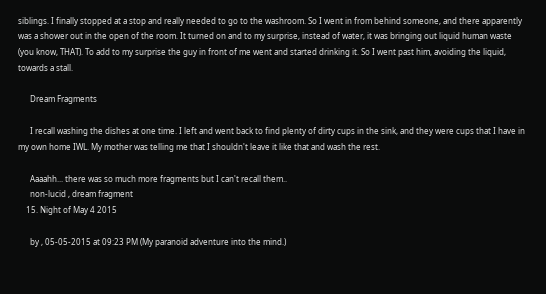siblings. I finally stopped at a stop and really needed to go to the washroom. So I went in from behind someone, and there apparently was a shower out in the open of the room. It turned on and to my surprise, instead of water, it was bringing out liquid human waste (you know, THAT). To add to my surprise the guy in front of me went and started drinking it. So I went past him, avoiding the liquid, towards a stall.

      Dream Fragments

      I recall washing the dishes at one time. I left and went back to find plenty of dirty cups in the sink, and they were cups that I have in my own home IWL. My mother was telling me that I shouldn't leave it like that and wash the rest.

      Aaaahh... there was so much more fragments but I can't recall them..
      non-lucid , dream fragment
    15. Night of May 4 2015

      by , 05-05-2015 at 09:23 PM (My paranoid adventure into the mind.)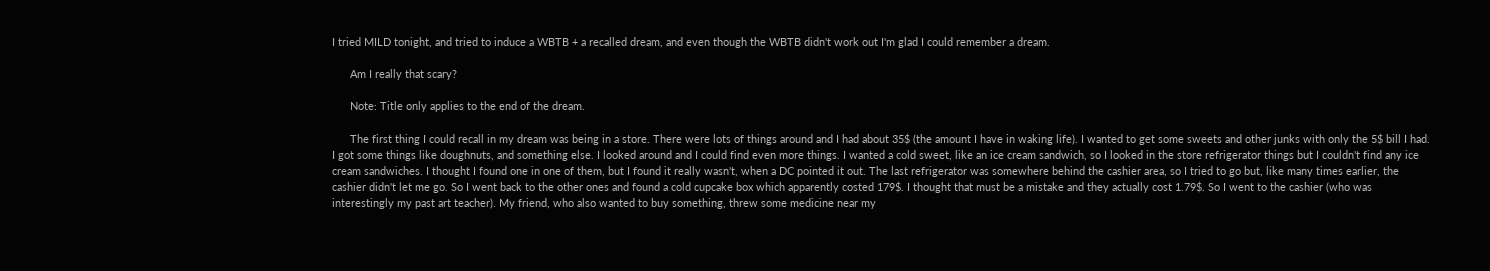I tried MILD tonight, and tried to induce a WBTB + a recalled dream, and even though the WBTB didn't work out I'm glad I could remember a dream.

      Am I really that scary?

      Note: Title only applies to the end of the dream.

      The first thing I could recall in my dream was being in a store. There were lots of things around and I had about 35$ (the amount I have in waking life). I wanted to get some sweets and other junks with only the 5$ bill I had. I got some things like doughnuts, and something else. I looked around and I could find even more things. I wanted a cold sweet, like an ice cream sandwich, so I looked in the store refrigerator things but I couldn't find any ice cream sandwiches. I thought I found one in one of them, but I found it really wasn't, when a DC pointed it out. The last refrigerator was somewhere behind the cashier area, so I tried to go but, like many times earlier, the cashier didn't let me go. So I went back to the other ones and found a cold cupcake box which apparently costed 179$. I thought that must be a mistake and they actually cost 1.79$. So I went to the cashier (who was interestingly my past art teacher). My friend, who also wanted to buy something, threw some medicine near my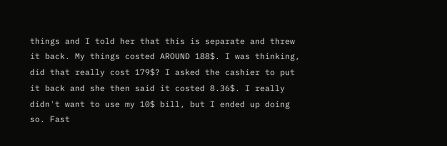things and I told her that this is separate and threw it back. My things costed AROUND 188$. I was thinking, did that really cost 179$? I asked the cashier to put it back and she then said it costed 8.36$. I really didn't want to use my 10$ bill, but I ended up doing so. Fast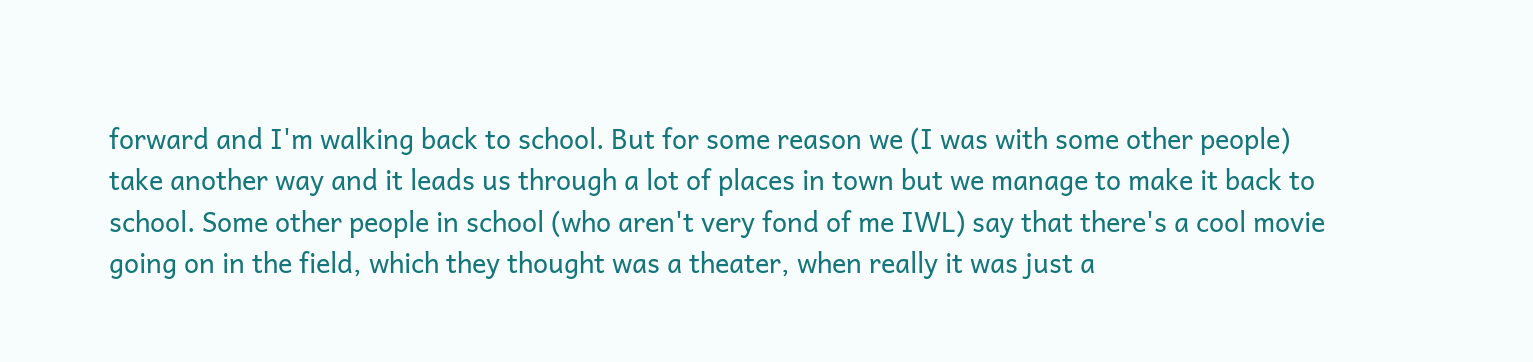forward and I'm walking back to school. But for some reason we (I was with some other people) take another way and it leads us through a lot of places in town but we manage to make it back to school. Some other people in school (who aren't very fond of me IWL) say that there's a cool movie going on in the field, which they thought was a theater, when really it was just a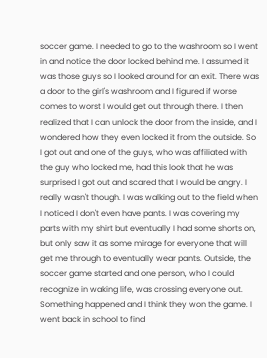soccer game. I needed to go to the washroom so I went in and notice the door locked behind me. I assumed it was those guys so I looked around for an exit. There was a door to the girl's washroom and I figured if worse comes to worst I would get out through there. I then realized that I can unlock the door from the inside, and I wondered how they even locked it from the outside. So I got out and one of the guys, who was affiliated with the guy who locked me, had this look that he was surprised I got out and scared that I would be angry. I really wasn't though. I was walking out to the field when I noticed I don't even have pants. I was covering my parts with my shirt but eventually I had some shorts on, but only saw it as some mirage for everyone that will get me through to eventually wear pants. Outside, the soccer game started and one person, who I could recognize in waking life, was crossing everyone out. Something happened and I think they won the game. I went back in school to find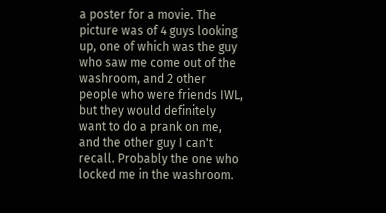a poster for a movie. The picture was of 4 guys looking up, one of which was the guy who saw me come out of the washroom, and 2 other people who were friends IWL, but they would definitely want to do a prank on me, and the other guy I can't recall. Probably the one who locked me in the washroom.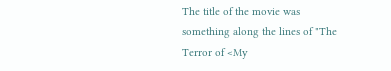The title of the movie was something along the lines of "The Terror of <My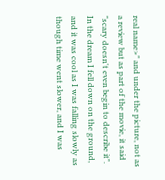real name>" and under the picture, not as a review but as part of the movie, it said "scary doesn't even begin to describe it". In the dream I fell down on the ground, and it was cool as I was falling slowly as though time went slower, and I was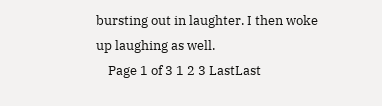bursting out in laughter. I then woke up laughing as well.
    Page 1 of 3 1 2 3 LastLast